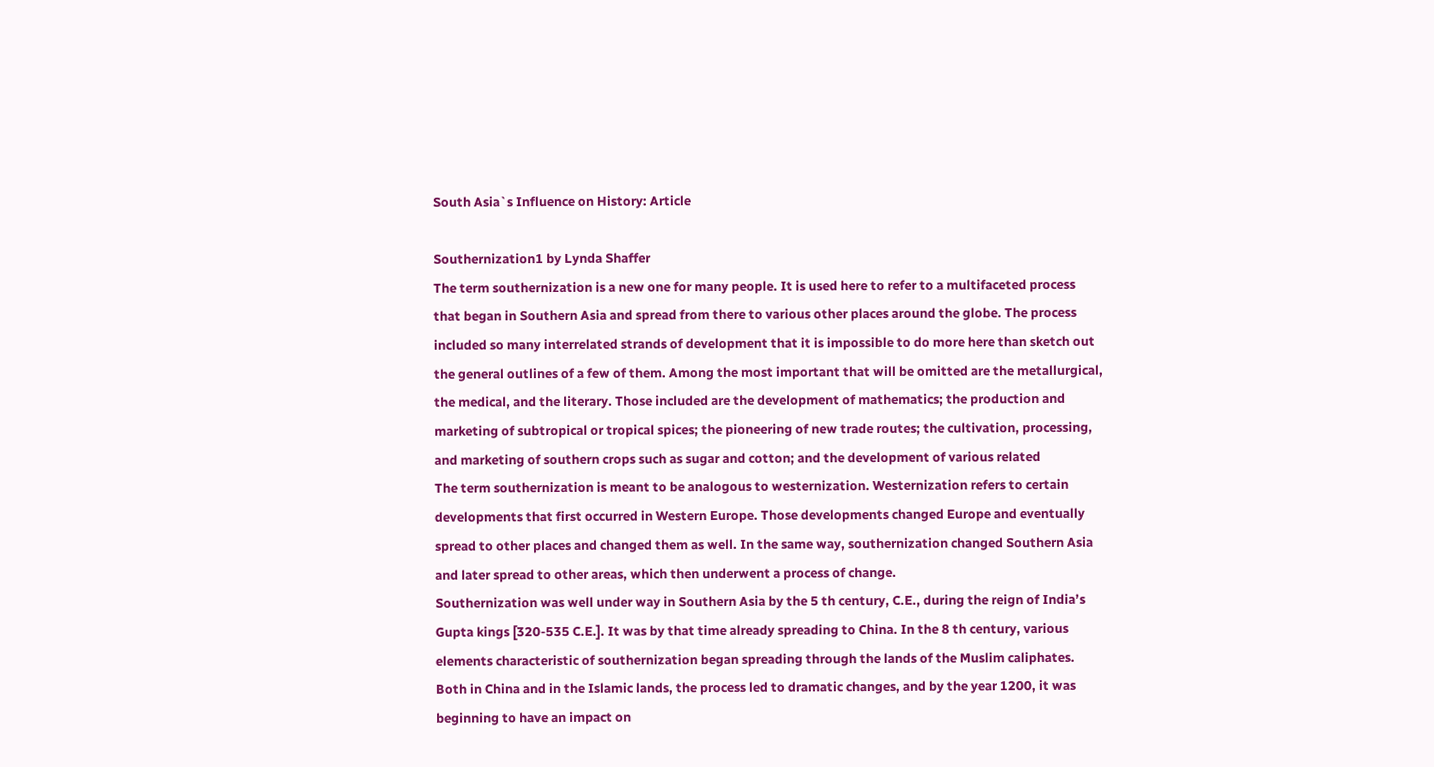South Asia`s Influence on History: Article

Southernization1 by Lynda Shaffer
The term southernization is a new one for many people. It is used here to refer to a multifaceted process
that began in Southern Asia and spread from there to various other places around the globe. The process
included so many interrelated strands of development that it is impossible to do more here than sketch out
the general outlines of a few of them. Among the most important that will be omitted are the metallurgical,
the medical, and the literary. Those included are the development of mathematics; the production and
marketing of subtropical or tropical spices; the pioneering of new trade routes; the cultivation, processing,
and marketing of southern crops such as sugar and cotton; and the development of various related
The term southernization is meant to be analogous to westernization. Westernization refers to certain
developments that first occurred in Western Europe. Those developments changed Europe and eventually
spread to other places and changed them as well. In the same way, southernization changed Southern Asia
and later spread to other areas, which then underwent a process of change.
Southernization was well under way in Southern Asia by the 5 th century, C.E., during the reign of India’s
Gupta kings [320-535 C.E.]. It was by that time already spreading to China. In the 8 th century, various
elements characteristic of southernization began spreading through the lands of the Muslim caliphates.
Both in China and in the Islamic lands, the process led to dramatic changes, and by the year 1200, it was
beginning to have an impact on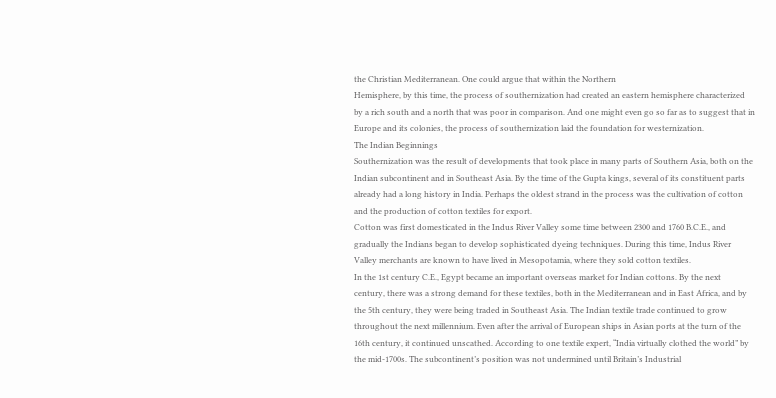the Christian Mediterranean. One could argue that within the Northern
Hemisphere, by this time, the process of southernization had created an eastern hemisphere characterized
by a rich south and a north that was poor in comparison. And one might even go so far as to suggest that in
Europe and its colonies, the process of southernization laid the foundation for westernization.
The Indian Beginnings
Southernization was the result of developments that took place in many parts of Southern Asia, both on the
Indian subcontinent and in Southeast Asia. By the time of the Gupta kings, several of its constituent parts
already had a long history in India. Perhaps the oldest strand in the process was the cultivation of cotton
and the production of cotton textiles for export.
Cotton was first domesticated in the Indus River Valley some time between 2300 and 1760 B.C.E., and
gradually the Indians began to develop sophisticated dyeing techniques. During this time, Indus River
Valley merchants are known to have lived in Mesopotamia, where they sold cotton textiles.
In the 1st century C.E., Egypt became an important overseas market for Indian cottons. By the next
century, there was a strong demand for these textiles, both in the Mediterranean and in East Africa, and by
the 5th century, they were being traded in Southeast Asia. The Indian textile trade continued to grow
throughout the next millennium. Even after the arrival of European ships in Asian ports at the turn of the
16th century, it continued unscathed. According to one textile expert, “India virtually clothed the world” by
the mid-1700s. The subcontinent’s position was not undermined until Britain’s Industrial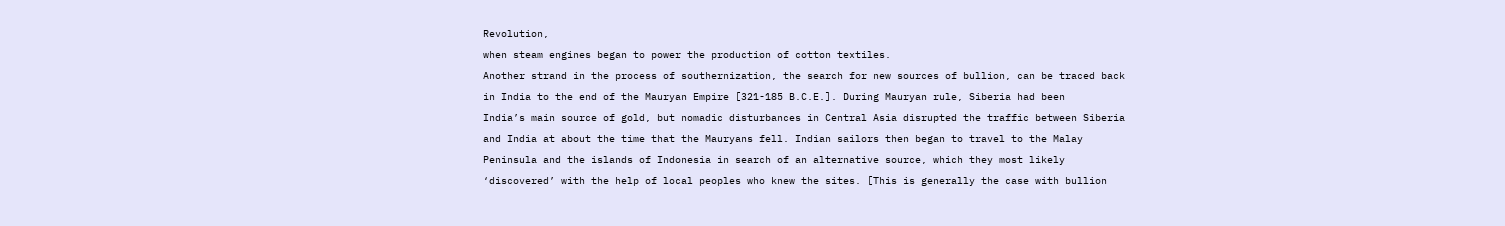Revolution,
when steam engines began to power the production of cotton textiles.
Another strand in the process of southernization, the search for new sources of bullion, can be traced back
in India to the end of the Mauryan Empire [321-185 B.C.E.]. During Mauryan rule, Siberia had been
India’s main source of gold, but nomadic disturbances in Central Asia disrupted the traffic between Siberia
and India at about the time that the Mauryans fell. Indian sailors then began to travel to the Malay
Peninsula and the islands of Indonesia in search of an alternative source, which they most likely
‘discovered’ with the help of local peoples who knew the sites. [This is generally the case with bullion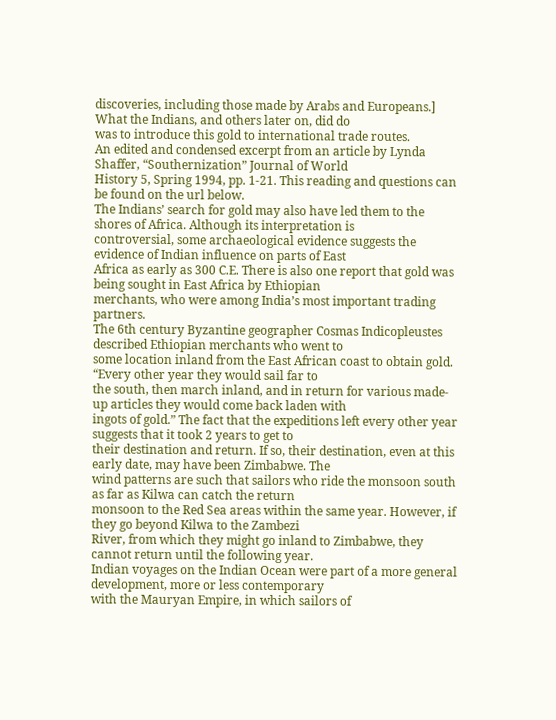discoveries, including those made by Arabs and Europeans.] What the Indians, and others later on, did do
was to introduce this gold to international trade routes.
An edited and condensed excerpt from an article by Lynda Shaffer, “Southernization” Journal of World
History 5, Spring 1994, pp. 1-21. This reading and questions can be found on the url below.
The Indians’ search for gold may also have led them to the shores of Africa. Although its interpretation is
controversial, some archaeological evidence suggests the evidence of Indian influence on parts of East
Africa as early as 300 C.E. There is also one report that gold was being sought in East Africa by Ethiopian
merchants, who were among India’s most important trading partners.
The 6th century Byzantine geographer Cosmas Indicopleustes described Ethiopian merchants who went to
some location inland from the East African coast to obtain gold. “Every other year they would sail far to
the south, then march inland, and in return for various made-up articles they would come back laden with
ingots of gold.” The fact that the expeditions left every other year suggests that it took 2 years to get to
their destination and return. If so, their destination, even at this early date, may have been Zimbabwe. The
wind patterns are such that sailors who ride the monsoon south as far as Kilwa can catch the return
monsoon to the Red Sea areas within the same year. However, if they go beyond Kilwa to the Zambezi
River, from which they might go inland to Zimbabwe, they cannot return until the following year.
Indian voyages on the Indian Ocean were part of a more general development, more or less contemporary
with the Mauryan Empire, in which sailors of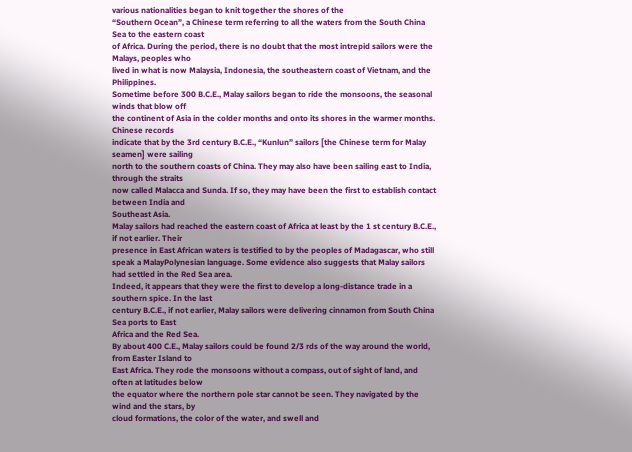various nationalities began to knit together the shores of the
“Southern Ocean”, a Chinese term referring to all the waters from the South China Sea to the eastern coast
of Africa. During the period, there is no doubt that the most intrepid sailors were the Malays, peoples who
lived in what is now Malaysia, Indonesia, the southeastern coast of Vietnam, and the Philippines.
Sometime before 300 B.C.E., Malay sailors began to ride the monsoons, the seasonal winds that blow off
the continent of Asia in the colder months and onto its shores in the warmer months. Chinese records
indicate that by the 3rd century B.C.E., “Kunlun” sailors [the Chinese term for Malay seamen] were sailing
north to the southern coasts of China. They may also have been sailing east to India, through the straits
now called Malacca and Sunda. If so, they may have been the first to establish contact between India and
Southeast Asia.
Malay sailors had reached the eastern coast of Africa at least by the 1 st century B.C.E., if not earlier. Their
presence in East African waters is testified to by the peoples of Madagascar, who still speak a MalayPolynesian language. Some evidence also suggests that Malay sailors had settled in the Red Sea area.
Indeed, it appears that they were the first to develop a long-distance trade in a southern spice. In the last
century B.C.E., if not earlier, Malay sailors were delivering cinnamon from South China Sea ports to East
Africa and the Red Sea.
By about 400 C.E., Malay sailors could be found 2/3 rds of the way around the world, from Easter Island to
East Africa. They rode the monsoons without a compass, out of sight of land, and often at latitudes below
the equator where the northern pole star cannot be seen. They navigated by the wind and the stars, by
cloud formations, the color of the water, and swell and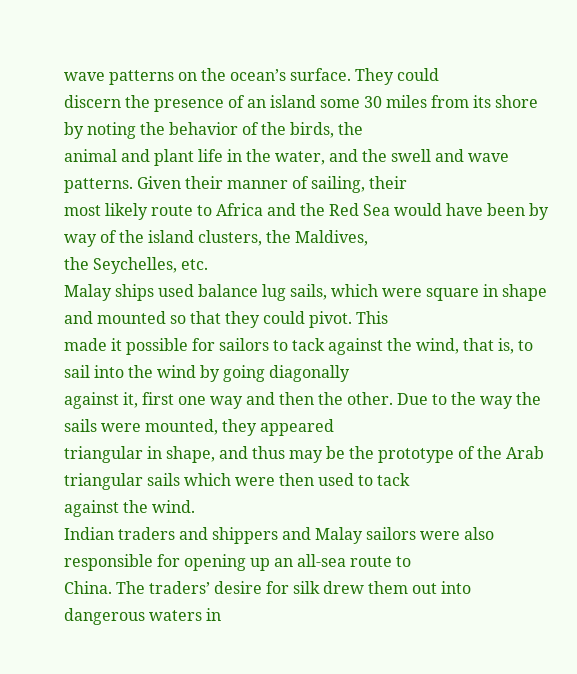wave patterns on the ocean’s surface. They could
discern the presence of an island some 30 miles from its shore by noting the behavior of the birds, the
animal and plant life in the water, and the swell and wave patterns. Given their manner of sailing, their
most likely route to Africa and the Red Sea would have been by way of the island clusters, the Maldives,
the Seychelles, etc.
Malay ships used balance lug sails, which were square in shape and mounted so that they could pivot. This
made it possible for sailors to tack against the wind, that is, to sail into the wind by going diagonally
against it, first one way and then the other. Due to the way the sails were mounted, they appeared
triangular in shape, and thus may be the prototype of the Arab triangular sails which were then used to tack
against the wind.
Indian traders and shippers and Malay sailors were also responsible for opening up an all-sea route to
China. The traders’ desire for silk drew them out into dangerous waters in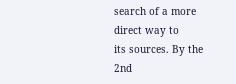search of a more direct way to
its sources. By the 2nd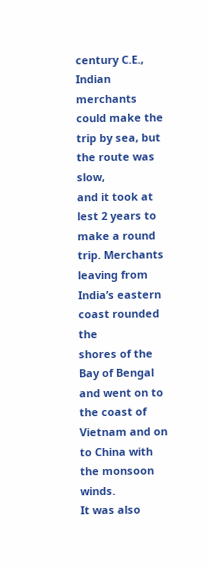century C.E., Indian merchants could make the trip by sea, but the route was slow,
and it took at lest 2 years to make a round trip. Merchants leaving from India’s eastern coast rounded the
shores of the Bay of Bengal and went on to the coast of Vietnam and on to China with the monsoon winds.
It was also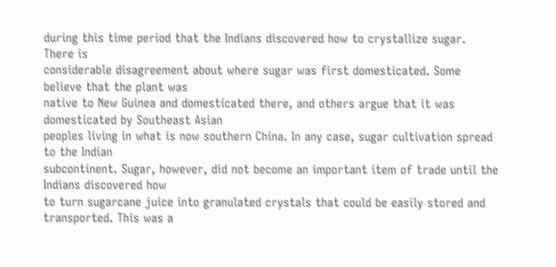during this time period that the Indians discovered how to crystallize sugar. There is
considerable disagreement about where sugar was first domesticated. Some believe that the plant was
native to New Guinea and domesticated there, and others argue that it was domesticated by Southeast Asian
peoples living in what is now southern China. In any case, sugar cultivation spread to the Indian
subcontinent. Sugar, however, did not become an important item of trade until the Indians discovered how
to turn sugarcane juice into granulated crystals that could be easily stored and transported. This was a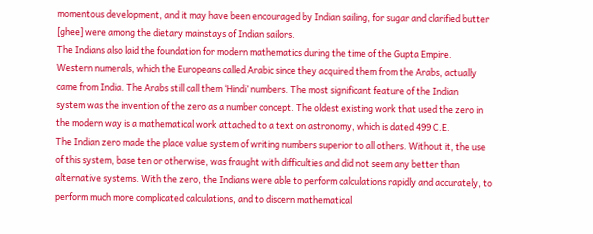momentous development, and it may have been encouraged by Indian sailing, for sugar and clarified butter
[ghee] were among the dietary mainstays of Indian sailors.
The Indians also laid the foundation for modern mathematics during the time of the Gupta Empire.
Western numerals, which the Europeans called Arabic since they acquired them from the Arabs, actually
came from India. The Arabs still call them ‘Hindi’ numbers. The most significant feature of the Indian
system was the invention of the zero as a number concept. The oldest existing work that used the zero in
the modern way is a mathematical work attached to a text on astronomy, which is dated 499 C.E.
The Indian zero made the place value system of writing numbers superior to all others. Without it, the use
of this system, base ten or otherwise, was fraught with difficulties and did not seem any better than
alternative systems. With the zero, the Indians were able to perform calculations rapidly and accurately, to
perform much more complicated calculations, and to discern mathematical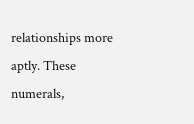relationships more aptly. These
numerals,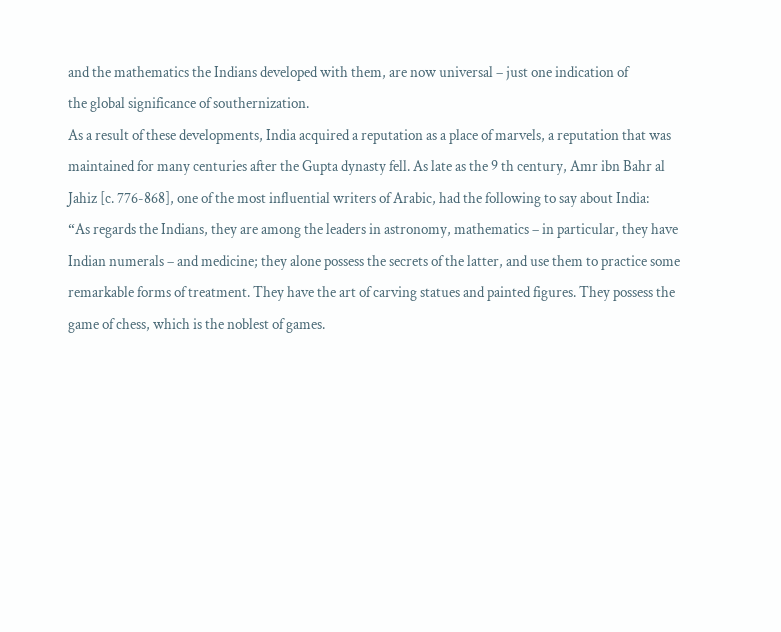and the mathematics the Indians developed with them, are now universal – just one indication of
the global significance of southernization.
As a result of these developments, India acquired a reputation as a place of marvels, a reputation that was
maintained for many centuries after the Gupta dynasty fell. As late as the 9 th century, Amr ibn Bahr al
Jahiz [c. 776-868], one of the most influential writers of Arabic, had the following to say about India:
“As regards the Indians, they are among the leaders in astronomy, mathematics – in particular, they have
Indian numerals – and medicine; they alone possess the secrets of the latter, and use them to practice some
remarkable forms of treatment. They have the art of carving statues and painted figures. They possess the
game of chess, which is the noblest of games.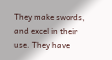They make swords, and excel in their use. They have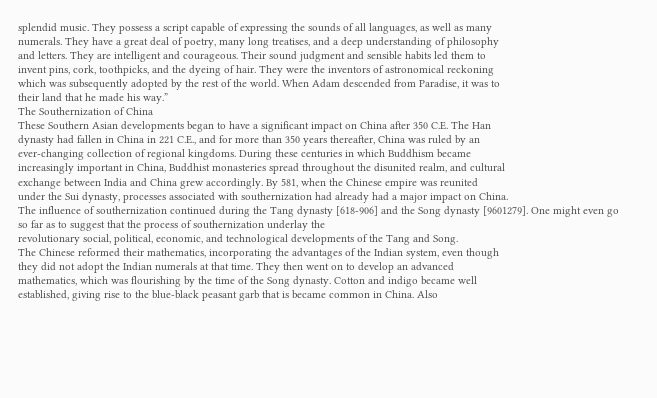splendid music. They possess a script capable of expressing the sounds of all languages, as well as many
numerals. They have a great deal of poetry, many long treatises, and a deep understanding of philosophy
and letters. They are intelligent and courageous. Their sound judgment and sensible habits led them to
invent pins, cork, toothpicks, and the dyeing of hair. They were the inventors of astronomical reckoning
which was subsequently adopted by the rest of the world. When Adam descended from Paradise, it was to
their land that he made his way.”
The Southernization of China
These Southern Asian developments began to have a significant impact on China after 350 C.E. The Han
dynasty had fallen in China in 221 C.E., and for more than 350 years thereafter, China was ruled by an
ever-changing collection of regional kingdoms. During these centuries in which Buddhism became
increasingly important in China, Buddhist monasteries spread throughout the disunited realm, and cultural
exchange between India and China grew accordingly. By 581, when the Chinese empire was reunited
under the Sui dynasty, processes associated with southernization had already had a major impact on China.
The influence of southernization continued during the Tang dynasty [618-906] and the Song dynasty [9601279]. One might even go so far as to suggest that the process of southernization underlay the
revolutionary social, political, economic, and technological developments of the Tang and Song.
The Chinese reformed their mathematics, incorporating the advantages of the Indian system, even though
they did not adopt the Indian numerals at that time. They then went on to develop an advanced
mathematics, which was flourishing by the time of the Song dynasty. Cotton and indigo became well
established, giving rise to the blue-black peasant garb that is became common in China. Also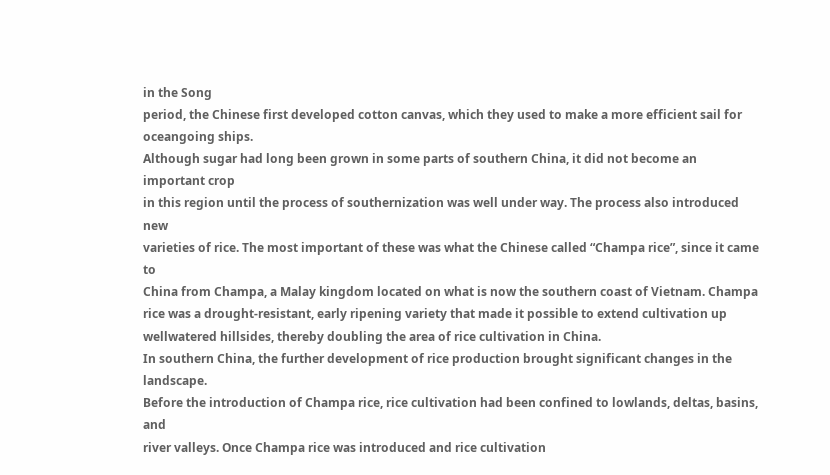in the Song
period, the Chinese first developed cotton canvas, which they used to make a more efficient sail for oceangoing ships.
Although sugar had long been grown in some parts of southern China, it did not become an important crop
in this region until the process of southernization was well under way. The process also introduced new
varieties of rice. The most important of these was what the Chinese called “Champa rice”, since it came to
China from Champa, a Malay kingdom located on what is now the southern coast of Vietnam. Champa
rice was a drought-resistant, early ripening variety that made it possible to extend cultivation up wellwatered hillsides, thereby doubling the area of rice cultivation in China.
In southern China, the further development of rice production brought significant changes in the landscape.
Before the introduction of Champa rice, rice cultivation had been confined to lowlands, deltas, basins, and
river valleys. Once Champa rice was introduced and rice cultivation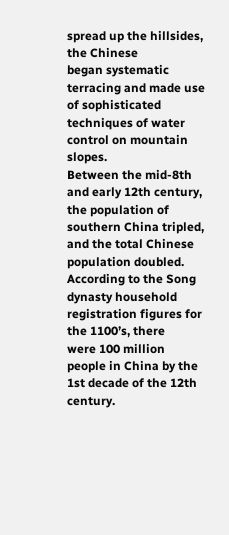spread up the hillsides, the Chinese
began systematic terracing and made use of sophisticated techniques of water control on mountain slopes.
Between the mid-8th and early 12th century, the population of southern China tripled, and the total Chinese
population doubled. According to the Song dynasty household registration figures for the 1100’s, there
were 100 million people in China by the 1st decade of the 12th century.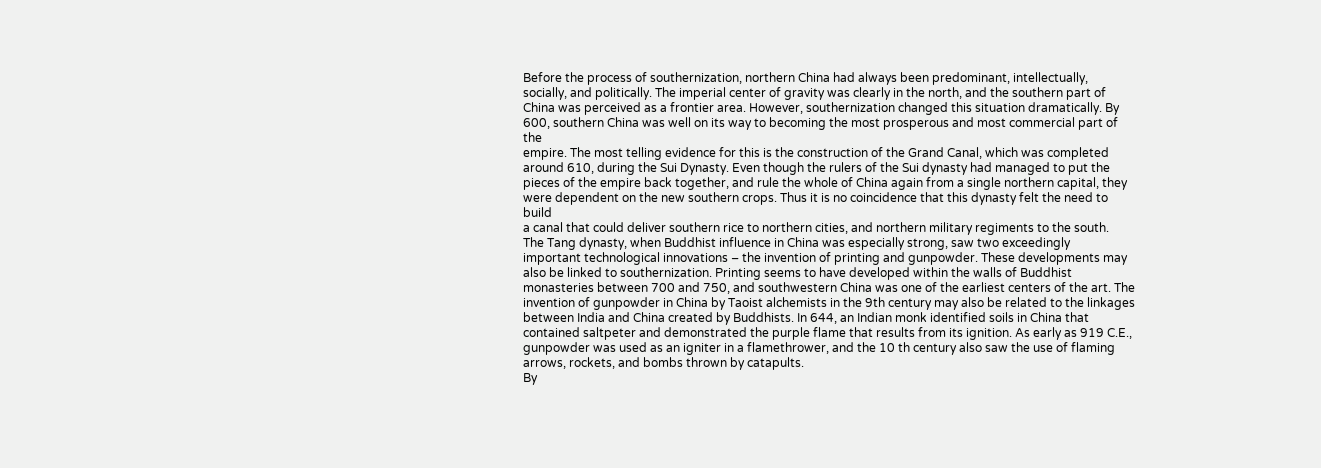Before the process of southernization, northern China had always been predominant, intellectually,
socially, and politically. The imperial center of gravity was clearly in the north, and the southern part of
China was perceived as a frontier area. However, southernization changed this situation dramatically. By
600, southern China was well on its way to becoming the most prosperous and most commercial part of the
empire. The most telling evidence for this is the construction of the Grand Canal, which was completed
around 610, during the Sui Dynasty. Even though the rulers of the Sui dynasty had managed to put the
pieces of the empire back together, and rule the whole of China again from a single northern capital, they
were dependent on the new southern crops. Thus it is no coincidence that this dynasty felt the need to build
a canal that could deliver southern rice to northern cities, and northern military regiments to the south.
The Tang dynasty, when Buddhist influence in China was especially strong, saw two exceedingly
important technological innovations – the invention of printing and gunpowder. These developments may
also be linked to southernization. Printing seems to have developed within the walls of Buddhist
monasteries between 700 and 750, and southwestern China was one of the earliest centers of the art. The
invention of gunpowder in China by Taoist alchemists in the 9th century may also be related to the linkages
between India and China created by Buddhists. In 644, an Indian monk identified soils in China that
contained saltpeter and demonstrated the purple flame that results from its ignition. As early as 919 C.E.,
gunpowder was used as an igniter in a flamethrower, and the 10 th century also saw the use of flaming
arrows, rockets, and bombs thrown by catapults.
By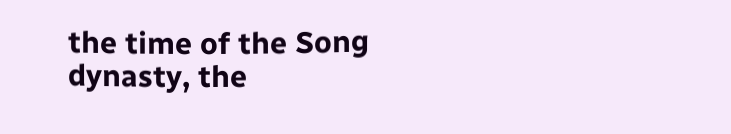the time of the Song dynasty, the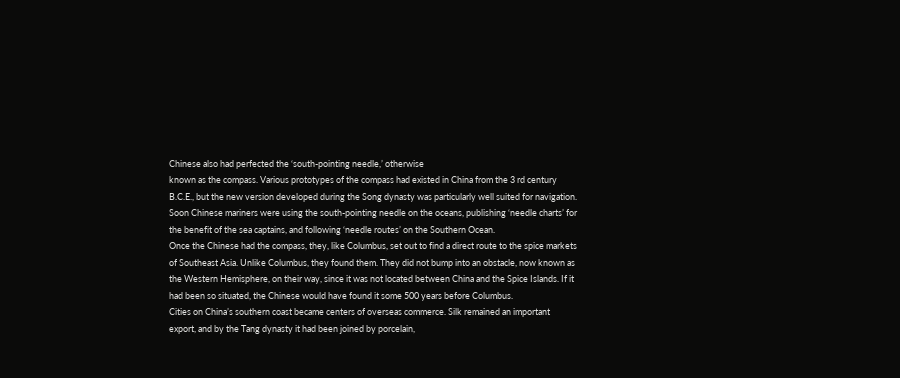Chinese also had perfected the ‘south-pointing needle,’ otherwise
known as the compass. Various prototypes of the compass had existed in China from the 3 rd century
B.C.E., but the new version developed during the Song dynasty was particularly well suited for navigation.
Soon Chinese mariners were using the south-pointing needle on the oceans, publishing ‘needle charts’ for
the benefit of the sea captains, and following ‘needle routes’ on the Southern Ocean.
Once the Chinese had the compass, they, like Columbus, set out to find a direct route to the spice markets
of Southeast Asia. Unlike Columbus, they found them. They did not bump into an obstacle, now known as
the Western Hemisphere, on their way, since it was not located between China and the Spice Islands. If it
had been so situated, the Chinese would have found it some 500 years before Columbus.
Cities on China’s southern coast became centers of overseas commerce. Silk remained an important
export, and by the Tang dynasty it had been joined by porcelain,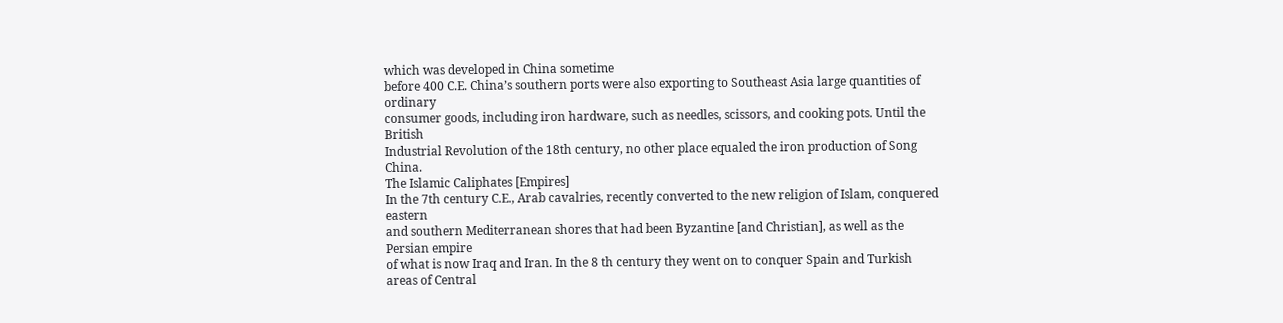which was developed in China sometime
before 400 C.E. China’s southern ports were also exporting to Southeast Asia large quantities of ordinary
consumer goods, including iron hardware, such as needles, scissors, and cooking pots. Until the British
Industrial Revolution of the 18th century, no other place equaled the iron production of Song China.
The Islamic Caliphates [Empires]
In the 7th century C.E., Arab cavalries, recently converted to the new religion of Islam, conquered eastern
and southern Mediterranean shores that had been Byzantine [and Christian], as well as the Persian empire
of what is now Iraq and Iran. In the 8 th century they went on to conquer Spain and Turkish areas of Central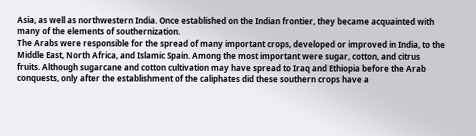Asia, as well as northwestern India. Once established on the Indian frontier, they became acquainted with
many of the elements of southernization.
The Arabs were responsible for the spread of many important crops, developed or improved in India, to the
Middle East, North Africa, and Islamic Spain. Among the most important were sugar, cotton, and citrus
fruits. Although sugarcane and cotton cultivation may have spread to Iraq and Ethiopia before the Arab
conquests, only after the establishment of the caliphates did these southern crops have a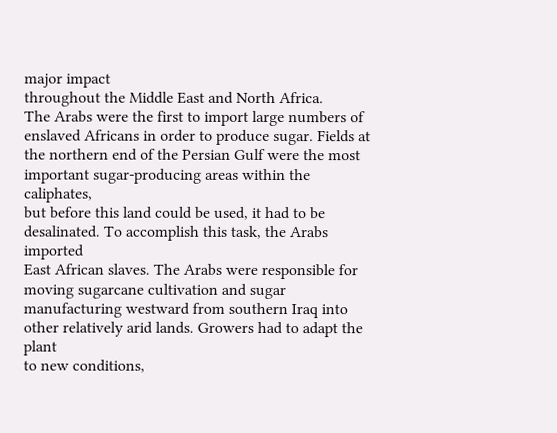major impact
throughout the Middle East and North Africa.
The Arabs were the first to import large numbers of enslaved Africans in order to produce sugar. Fields at
the northern end of the Persian Gulf were the most important sugar-producing areas within the caliphates,
but before this land could be used, it had to be desalinated. To accomplish this task, the Arabs imported
East African slaves. The Arabs were responsible for moving sugarcane cultivation and sugar
manufacturing westward from southern Iraq into other relatively arid lands. Growers had to adapt the plant
to new conditions,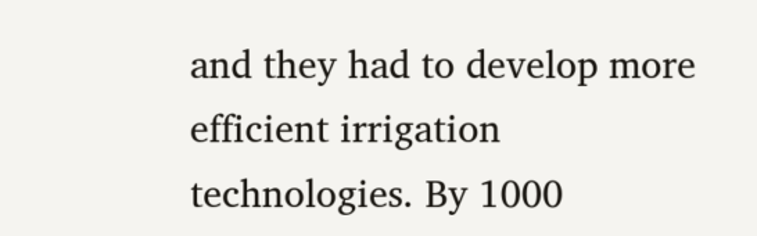and they had to develop more efficient irrigation technologies. By 1000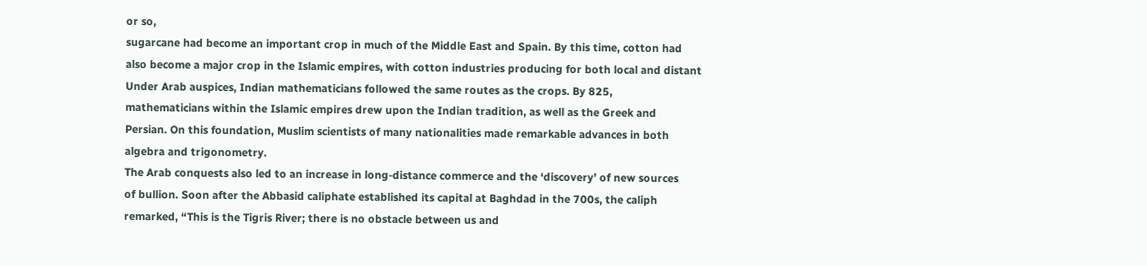or so,
sugarcane had become an important crop in much of the Middle East and Spain. By this time, cotton had
also become a major crop in the Islamic empires, with cotton industries producing for both local and distant
Under Arab auspices, Indian mathematicians followed the same routes as the crops. By 825,
mathematicians within the Islamic empires drew upon the Indian tradition, as well as the Greek and
Persian. On this foundation, Muslim scientists of many nationalities made remarkable advances in both
algebra and trigonometry.
The Arab conquests also led to an increase in long-distance commerce and the ‘discovery’ of new sources
of bullion. Soon after the Abbasid caliphate established its capital at Baghdad in the 700s, the caliph
remarked, “This is the Tigris River; there is no obstacle between us and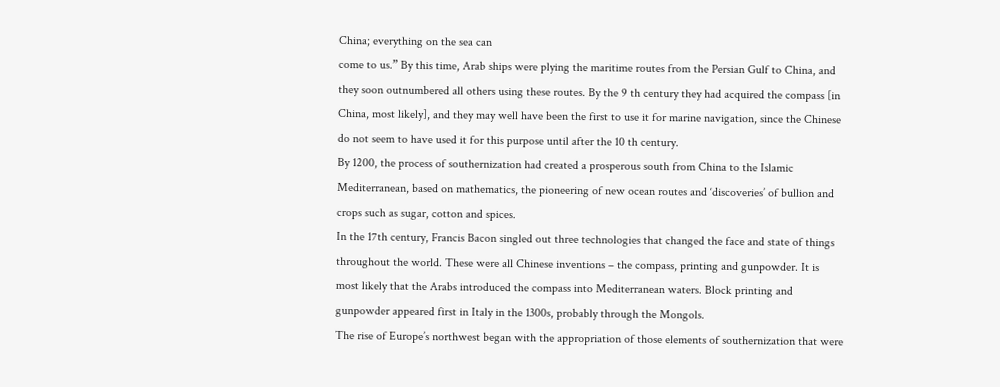China; everything on the sea can
come to us.” By this time, Arab ships were plying the maritime routes from the Persian Gulf to China, and
they soon outnumbered all others using these routes. By the 9 th century they had acquired the compass [in
China, most likely], and they may well have been the first to use it for marine navigation, since the Chinese
do not seem to have used it for this purpose until after the 10 th century.
By 1200, the process of southernization had created a prosperous south from China to the Islamic
Mediterranean, based on mathematics, the pioneering of new ocean routes and ‘discoveries’ of bullion and
crops such as sugar, cotton and spices.
In the 17th century, Francis Bacon singled out three technologies that changed the face and state of things
throughout the world. These were all Chinese inventions – the compass, printing and gunpowder. It is
most likely that the Arabs introduced the compass into Mediterranean waters. Block printing and
gunpowder appeared first in Italy in the 1300s, probably through the Mongols.
The rise of Europe’s northwest began with the appropriation of those elements of southernization that were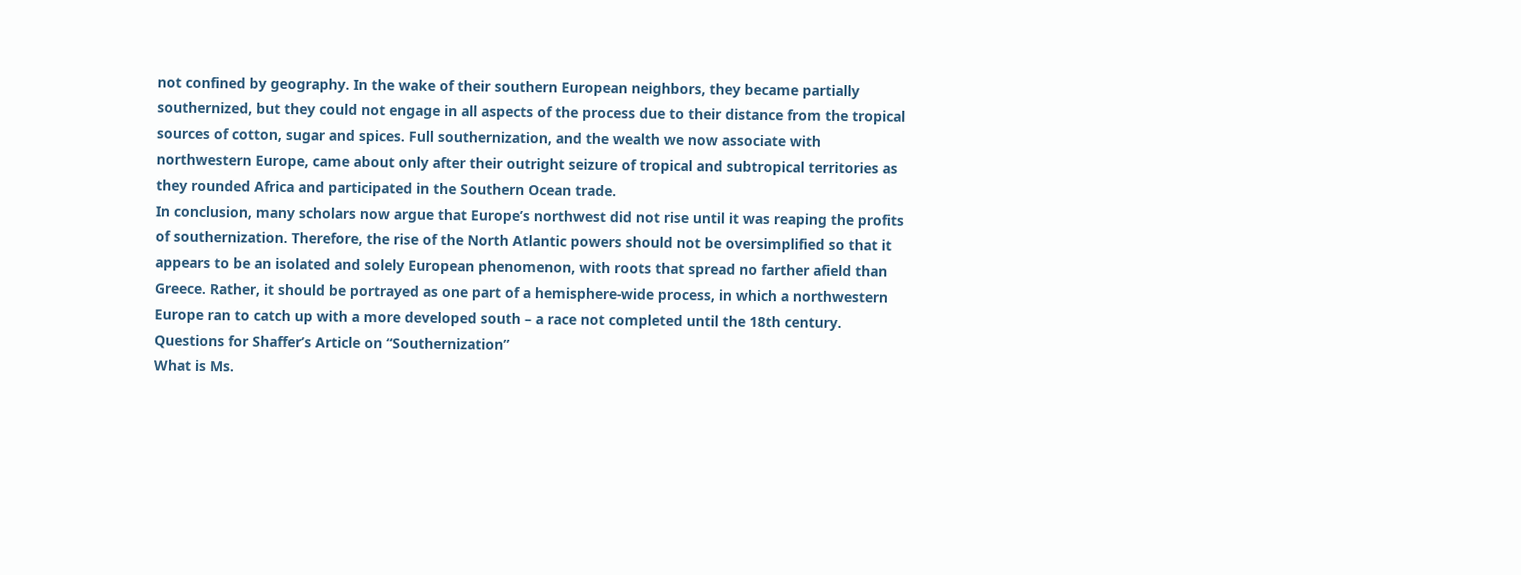not confined by geography. In the wake of their southern European neighbors, they became partially
southernized, but they could not engage in all aspects of the process due to their distance from the tropical
sources of cotton, sugar and spices. Full southernization, and the wealth we now associate with
northwestern Europe, came about only after their outright seizure of tropical and subtropical territories as
they rounded Africa and participated in the Southern Ocean trade.
In conclusion, many scholars now argue that Europe’s northwest did not rise until it was reaping the profits
of southernization. Therefore, the rise of the North Atlantic powers should not be oversimplified so that it
appears to be an isolated and solely European phenomenon, with roots that spread no farther afield than
Greece. Rather, it should be portrayed as one part of a hemisphere-wide process, in which a northwestern
Europe ran to catch up with a more developed south – a race not completed until the 18th century.
Questions for Shaffer’s Article on “Southernization”
What is Ms.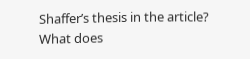Shaffer’s thesis in the article?
What does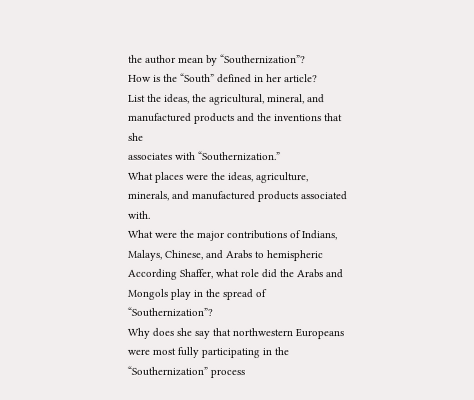the author mean by “Southernization”?
How is the “South” defined in her article?
List the ideas, the agricultural, mineral, and manufactured products and the inventions that she
associates with “Southernization.”
What places were the ideas, agriculture, minerals, and manufactured products associated with.
What were the major contributions of Indians, Malays, Chinese, and Arabs to hemispheric
According Shaffer, what role did the Arabs and Mongols play in the spread of “Southernization”?
Why does she say that northwestern Europeans were most fully participating in the
“Southernization” process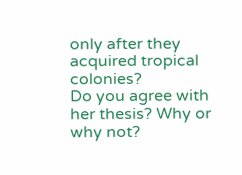only after they acquired tropical colonies?
Do you agree with her thesis? Why or why not?